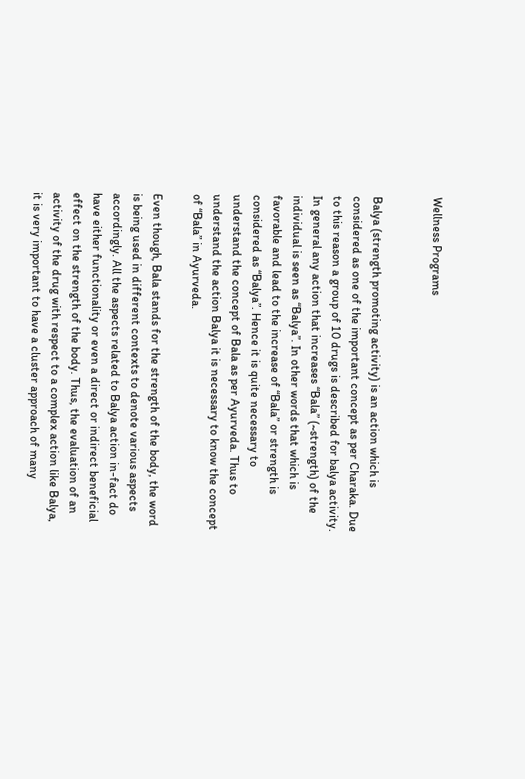Wellness Programs


Balya (strength promoting activity) is an action which is considered as one of the important concept as per Charaka. Due to this reason a group of 10 drugs is described for balya activity. In general any action that increases “Bala” (~strength) of the individual is seen as “Balya”. In other words that which is favorable and lead to the increase of “Bala” or strength is considered as “Balya”. Hence it is quite necessary to understand the concept of Bala as per Ayurveda. Thus to understand the action Balya it is necessary to know the concept of “Bala” in Ayurveda.

Even though, Bala stands for the strength of the body, the word is being used in different contexts to denote various aspects accordingly. All the aspects related to Balya action in-fact do have either functionality or even a direct or indirect beneficial effect on the strength of the body. Thus, the evaluation of an activity of the drug with respect to a complex action like Balya, it is very important to have a cluster approach of many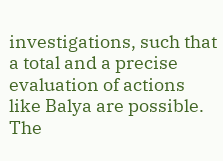investigations, such that a total and a precise evaluation of actions like Balya are possible. The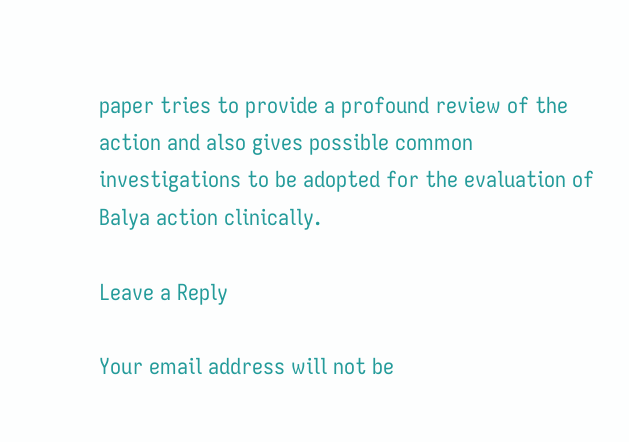paper tries to provide a profound review of the action and also gives possible common investigations to be adopted for the evaluation of Balya action clinically.

Leave a Reply

Your email address will not be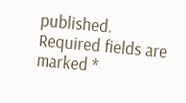published. Required fields are marked *